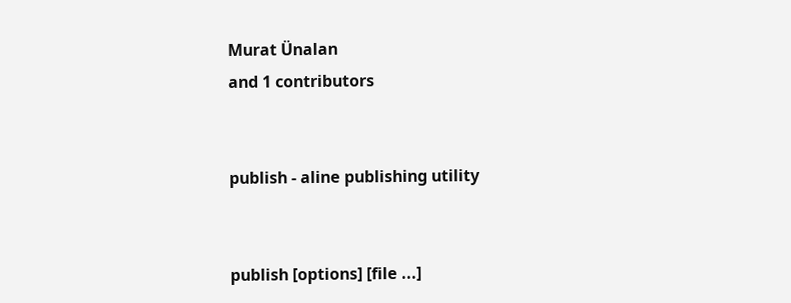Murat Ünalan
and 1 contributors


publish - aline publishing utility


publish [options] [file ...]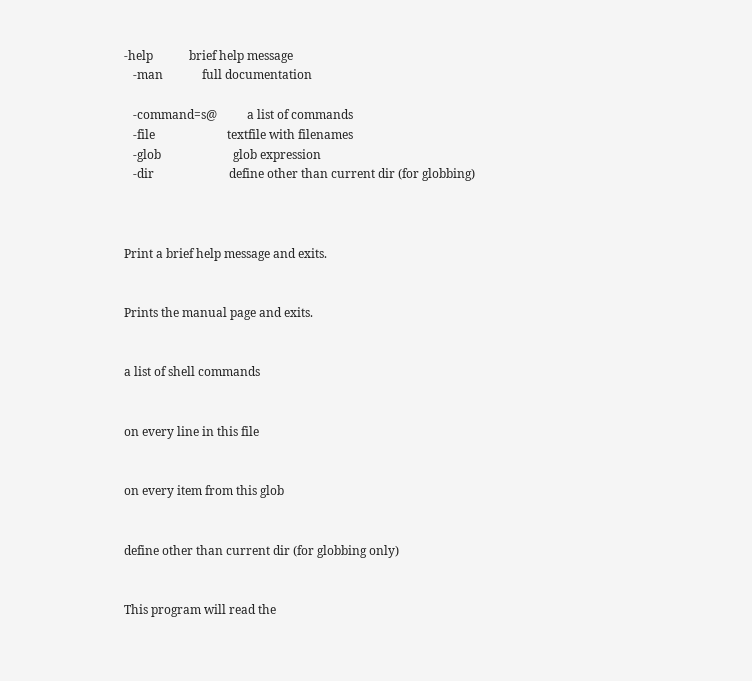-help            brief help message
   -man             full documentation

   -command=s@          a list of commands
   -file                        textfile with filenames
   -glob                        glob expression
   -dir                         define other than current dir (for globbing)



Print a brief help message and exits.


Prints the manual page and exits.


a list of shell commands


on every line in this file


on every item from this glob


define other than current dir (for globbing only)


This program will read the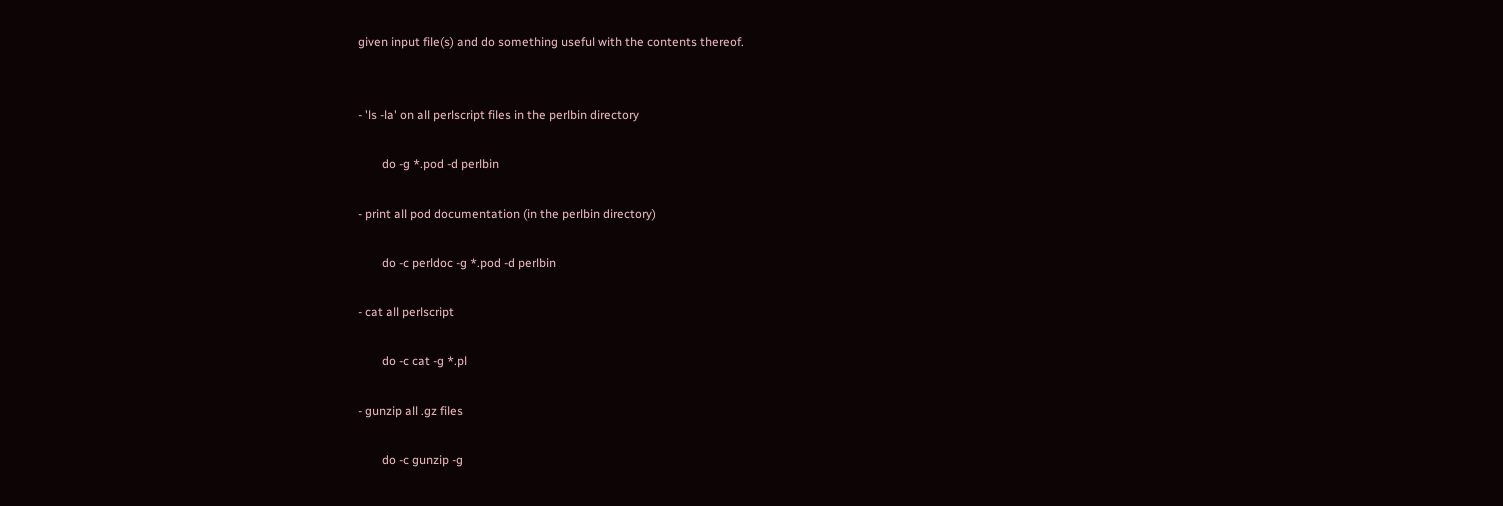given input file(s) and do something useful with the contents thereof.


- 'ls -la' on all perlscript files in the perlbin directory

        do -g *.pod -d perlbin

- print all pod documentation (in the perlbin directory)

        do -c perldoc -g *.pod -d perlbin

- cat all perlscript

        do -c cat -g *.pl

- gunzip all .gz files

        do -c gunzip -g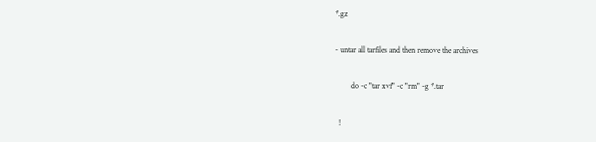*.gz

- untar all tarfiles and then remove the archives

        do -c "tar xvf" -c "rm" -g *.tar

  !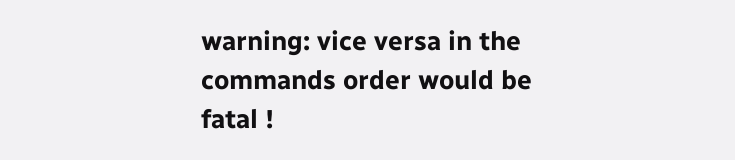warning: vice versa in the commands order would be fatal !